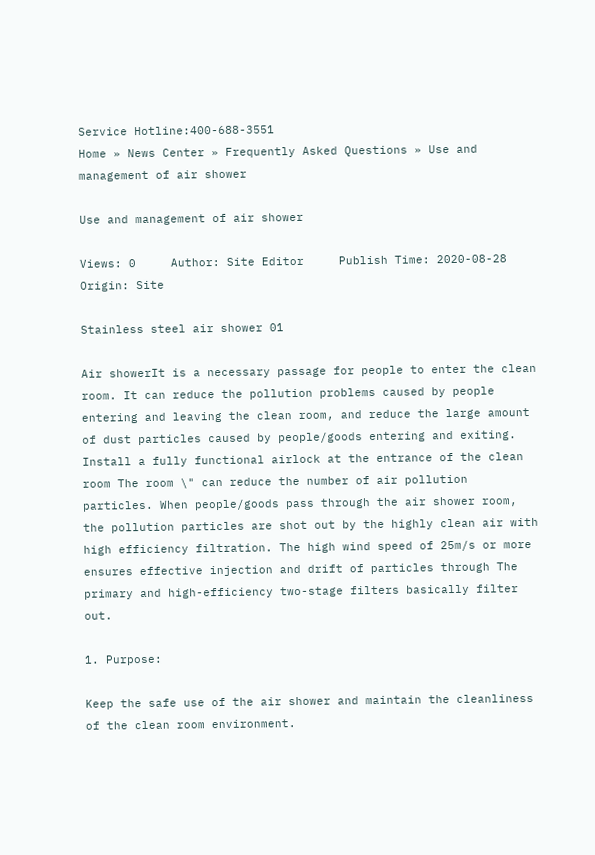Service Hotline:400-688-3551
Home » News Center » Frequently Asked Questions » Use and management of air shower

Use and management of air shower

Views: 0     Author: Site Editor     Publish Time: 2020-08-28      Origin: Site

Stainless steel air shower 01

Air showerIt is a necessary passage for people to enter the clean room. It can reduce the pollution problems caused by people entering and leaving the clean room, and reduce the large amount of dust particles caused by people/goods entering and exiting. Install a fully functional airlock at the entrance of the clean room The room \" can reduce the number of air pollution particles. When people/goods pass through the air shower room, the pollution particles are shot out by the highly clean air with high efficiency filtration. The high wind speed of 25m/s or more ensures effective injection and drift of particles through The primary and high-efficiency two-stage filters basically filter out.

1. Purpose:

Keep the safe use of the air shower and maintain the cleanliness of the clean room environment.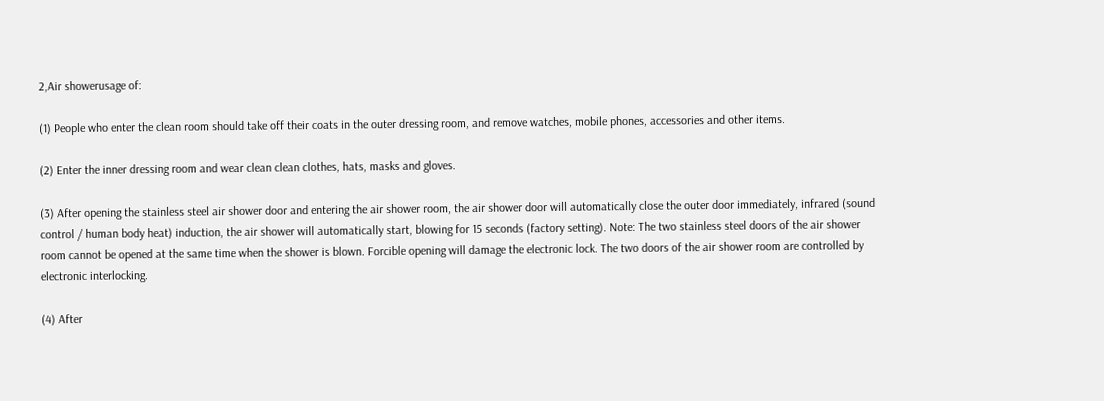2,Air showerusage of:

(1) People who enter the clean room should take off their coats in the outer dressing room, and remove watches, mobile phones, accessories and other items.

(2) Enter the inner dressing room and wear clean clean clothes, hats, masks and gloves.

(3) After opening the stainless steel air shower door and entering the air shower room, the air shower door will automatically close the outer door immediately, infrared (sound control / human body heat) induction, the air shower will automatically start, blowing for 15 seconds (factory setting). Note: The two stainless steel doors of the air shower room cannot be opened at the same time when the shower is blown. Forcible opening will damage the electronic lock. The two doors of the air shower room are controlled by electronic interlocking.

(4) After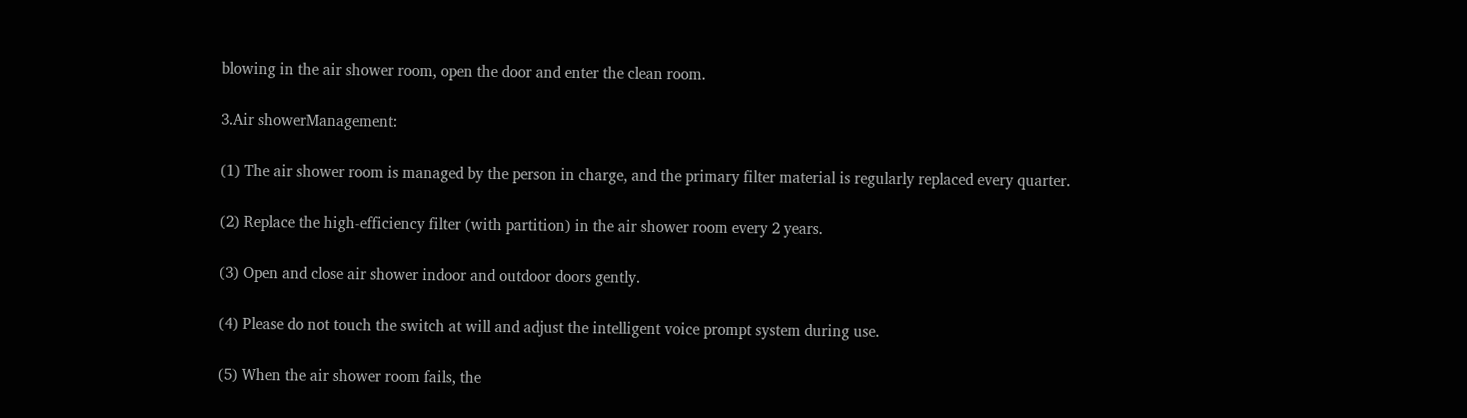blowing in the air shower room, open the door and enter the clean room.

3.Air showerManagement:

(1) The air shower room is managed by the person in charge, and the primary filter material is regularly replaced every quarter.

(2) Replace the high-efficiency filter (with partition) in the air shower room every 2 years.

(3) Open and close air shower indoor and outdoor doors gently.

(4) Please do not touch the switch at will and adjust the intelligent voice prompt system during use.

(5) When the air shower room fails, the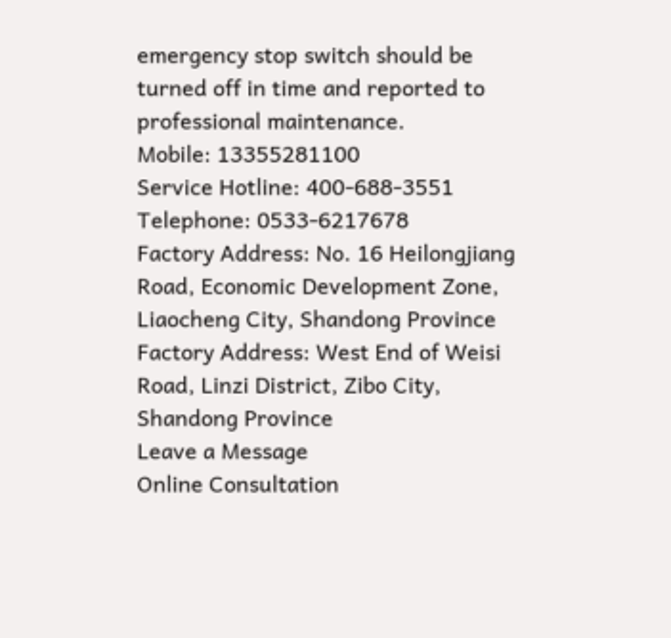emergency stop switch should be turned off in time and reported to professional maintenance.               Mobile: 13355281100
Service Hotline: 400-688-3551
Telephone: 0533-6217678
Factory Address: No. 16 Heilongjiang Road, Economic Development Zone, Liaocheng City, Shandong Province
Factory Address: West End of Weisi Road, Linzi District, Zibo City, Shandong Province
Leave a Message
Online Consultation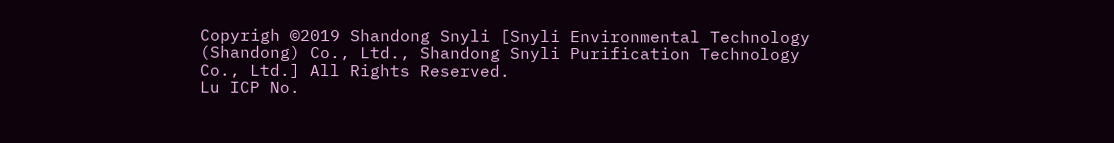Copyrigh ©2019 Shandong Snyli [Snyli Environmental Technology (Shandong) Co., Ltd., Shandong Snyli Purification Technology Co., Ltd.] All Rights Reserved.
Lu ICP No.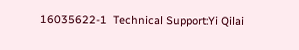16035622-1  Technical Support:Yi Qilai